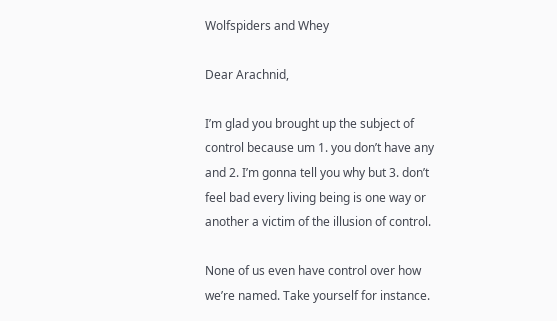Wolfspiders and Whey

Dear Arachnid,

I’m glad you brought up the subject of control because um 1. you don’t have any and 2. I’m gonna tell you why but 3. don’t feel bad every living being is one way or another a victim of the illusion of control.

None of us even have control over how we’re named. Take yourself for instance.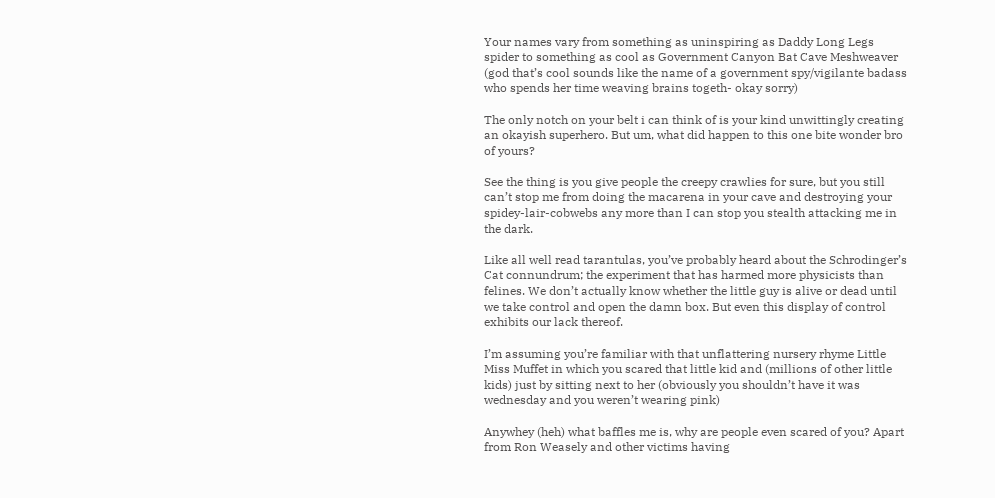Your names vary from something as uninspiring as Daddy Long Legs spider to something as cool as Government Canyon Bat Cave Meshweaver  (god that’s cool sounds like the name of a government spy/vigilante badass who spends her time weaving brains togeth- okay sorry)

The only notch on your belt i can think of is your kind unwittingly creating an okayish superhero. But um, what did happen to this one bite wonder bro of yours?

See the thing is you give people the creepy crawlies for sure, but you still can’t stop me from doing the macarena in your cave and destroying your spidey-lair-cobwebs any more than I can stop you stealth attacking me in the dark.

Like all well read tarantulas, you’ve probably heard about the Schrodinger’s Cat connundrum; the experiment that has harmed more physicists than felines. We don’t actually know whether the little guy is alive or dead until we take control and open the damn box. But even this display of control exhibits our lack thereof.

I’m assuming you’re familiar with that unflattering nursery rhyme Little Miss Muffet in which you scared that little kid and (millions of other little kids) just by sitting next to her (obviously you shouldn’t have it was wednesday and you weren’t wearing pink)

Anywhey (heh) what baffles me is, why are people even scared of you? Apart from Ron Weasely and other victims having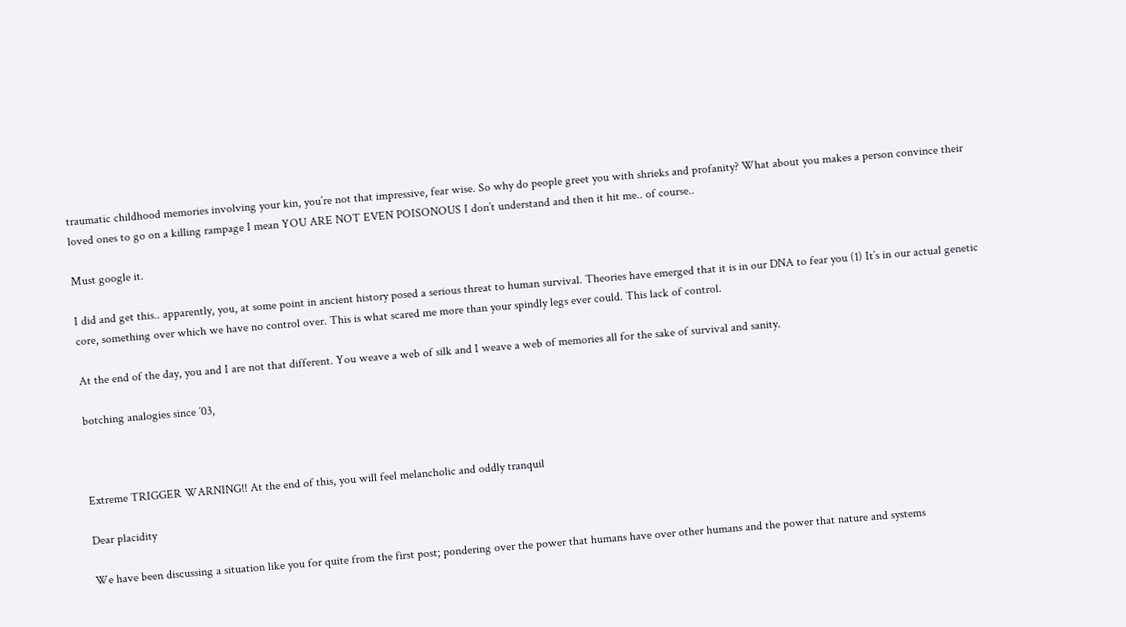traumatic childhood memories involving your kin, you’re not that impressive, fear wise. So why do people greet you with shrieks and profanity? What about you makes a person convince their loved ones to go on a killing rampage I mean YOU ARE NOT EVEN POISONOUS I don’t understand and then it hit me.. of course..

Must google it.

I did and get this.. apparently, you, at some point in ancient history posed a serious threat to human survival. Theories have emerged that it is in our DNA to fear you (1) It’s in our actual genetic core, something over which we have no control over. This is what scared me more than your spindly legs ever could. This lack of control.

At the end of the day, you and I are not that different. You weave a web of silk and I weave a web of memories all for the sake of survival and sanity.

botching analogies since ’03,



Extreme TRIGGER WARNING!! At the end of this, you will feel melancholic and oddly tranquil

Dear placidity

We have been discussing a situation like you for quite from the first post; pondering over the power that humans have over other humans and the power that nature and systems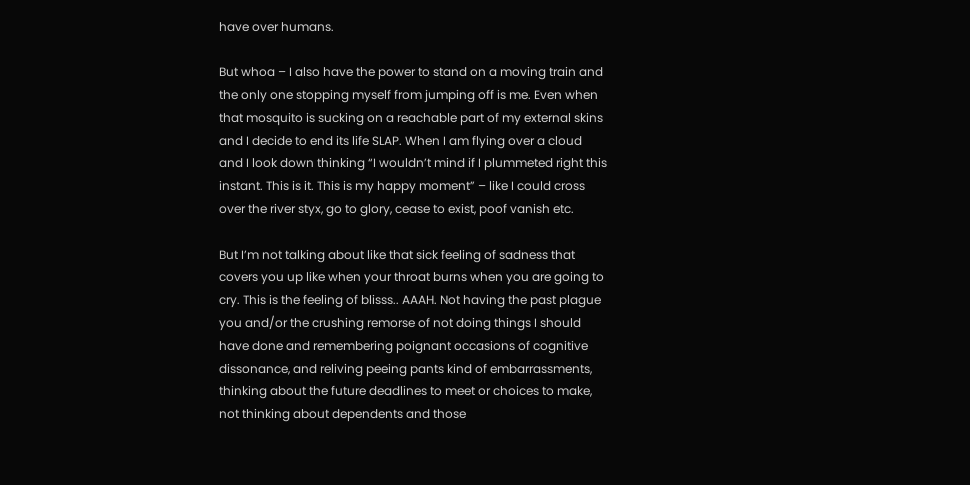have over humans.

But whoa – I also have the power to stand on a moving train and the only one stopping myself from jumping off is me. Even when that mosquito is sucking on a reachable part of my external skins and I decide to end its life SLAP. When I am flying over a cloud and I look down thinking “I wouldn’t mind if I plummeted right this instant. This is it. This is my happy moment” – like I could cross over the river styx, go to glory, cease to exist, poof vanish etc.

But I’m not talking about like that sick feeling of sadness that covers you up like when your throat burns when you are going to cry. This is the feeling of blisss.. AAAH. Not having the past plague you and/or the crushing remorse of not doing things I should have done and remembering poignant occasions of cognitive dissonance, and reliving peeing pants kind of embarrassments, thinking about the future deadlines to meet or choices to make, not thinking about dependents and those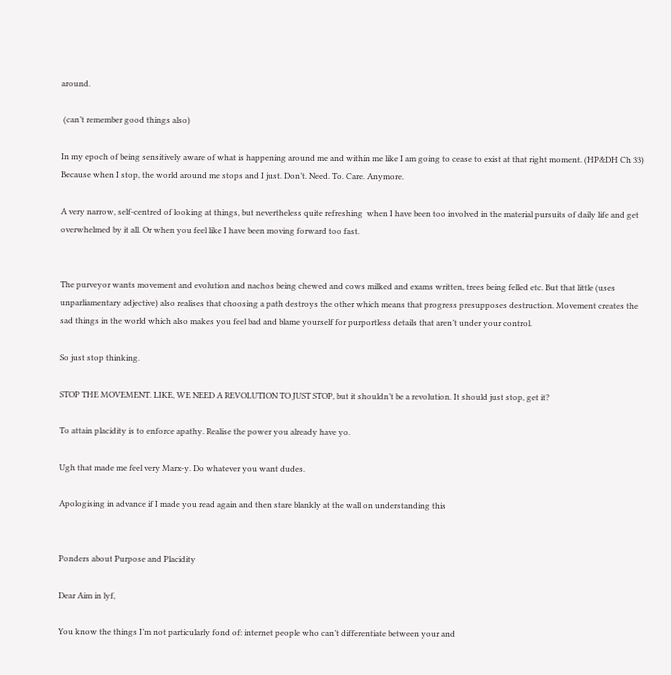around.

 (can’t remember good things also)

In my epoch of being sensitively aware of what is happening around me and within me like I am going to cease to exist at that right moment. (HP&DH Ch 33) Because when I stop, the world around me stops and I just. Don’t. Need. To. Care. Anymore.

A very narrow, self-centred of looking at things, but nevertheless quite refreshing  when I have been too involved in the material pursuits of daily life and get overwhelmed by it all. Or when you feel like I have been moving forward too fast.


The purveyor wants movement and evolution and nachos being chewed and cows milked and exams written, trees being felled etc. But that little (uses unparliamentary adjective) also realises that choosing a path destroys the other which means that progress presupposes destruction. Movement creates the sad things in the world which also makes you feel bad and blame yourself for purportless details that aren’t under your control.

So just stop thinking.

STOP THE MOVEMENT. LIKE, WE NEED A REVOLUTION TO JUST STOP, but it shouldn’t be a revolution. It should just stop, get it?

To attain placidity is to enforce apathy. Realise the power you already have yo.

Ugh that made me feel very Marx-y. Do whatever you want dudes.

Apologising in advance if I made you read again and then stare blankly at the wall on understanding this


Ponders about Purpose and Placidity

Dear Aim in lyf,

You know the things I’m not particularly fond of: internet people who can’t differentiate between your and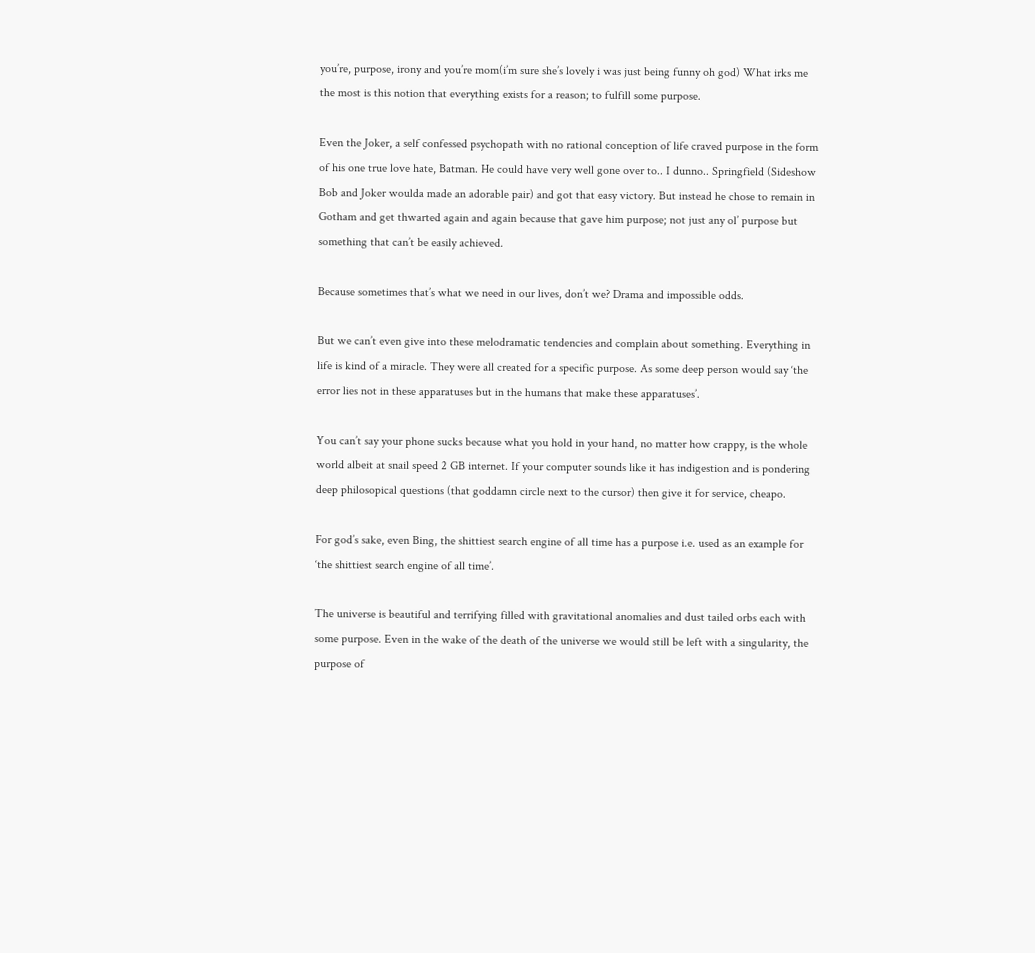you’re, purpose, irony and you’re mom(i’m sure she’s lovely i was just being funny oh god) What irks me the most is this notion that everything exists for a reason; to fulfill some purpose.

Even the Joker, a self confessed psychopath with no rational conception of life craved purpose in the form of his one true love hate, Batman. He could have very well gone over to.. I dunno.. Springfield (Sideshow Bob and Joker woulda made an adorable pair) and got that easy victory. But instead he chose to remain in Gotham and get thwarted again and again because that gave him purpose; not just any ol’ purpose but something that can’t be easily achieved.

Because sometimes that’s what we need in our lives, don’t we? Drama and impossible odds.

But we can’t even give into these melodramatic tendencies and complain about something. Everything in life is kind of a miracle. They were all created for a specific purpose. As some deep person would say ‘the error lies not in these apparatuses but in the humans that make these apparatuses’.

You can’t say your phone sucks because what you hold in your hand, no matter how crappy, is the whole world albeit at snail speed 2 GB internet. If your computer sounds like it has indigestion and is pondering deep philosopical questions (that goddamn circle next to the cursor) then give it for service, cheapo.

For god’s sake, even Bing, the shittiest search engine of all time has a purpose i.e. used as an example for ‘the shittiest search engine of all time’.

The universe is beautiful and terrifying filled with gravitational anomalies and dust tailed orbs each with some purpose. Even in the wake of the death of the universe we would still be left with a singularity, the purpose of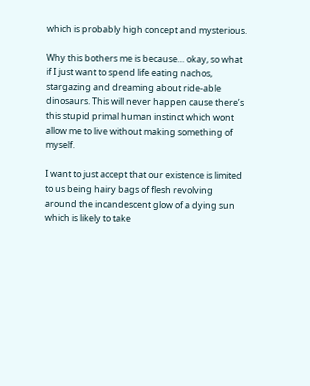which is probably high concept and mysterious.

Why this bothers me is because… okay, so what if I just want to spend life eating nachos, stargazing and dreaming about ride-able dinosaurs. This will never happen cause there’s this stupid primal human instinct which wont allow me to live without making something of myself.

I want to just accept that our existence is limited to us being hairy bags of flesh revolving around the incandescent glow of a dying sun which is likely to take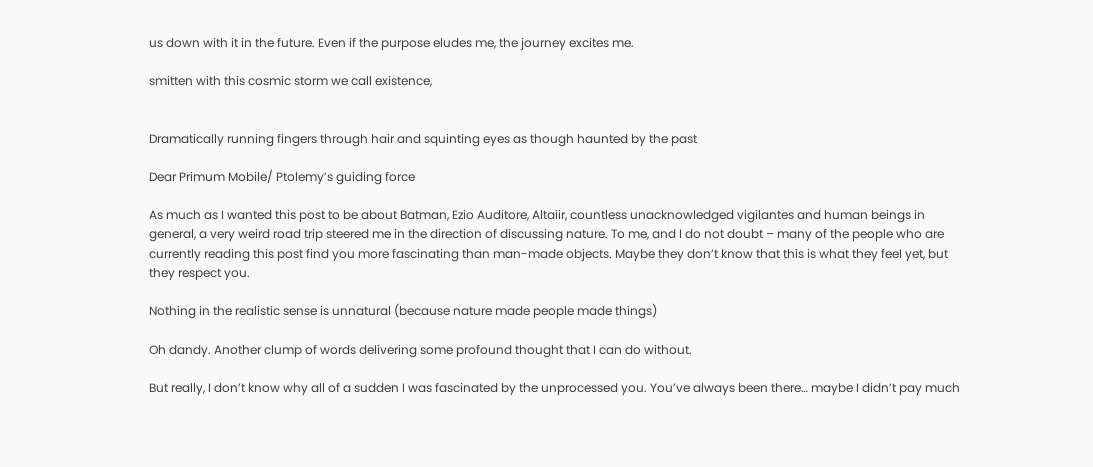us down with it in the future. Even if the purpose eludes me, the journey excites me.

smitten with this cosmic storm we call existence,


Dramatically running fingers through hair and squinting eyes as though haunted by the past

Dear Primum Mobile/ Ptolemy’s guiding force

As much as I wanted this post to be about Batman, Ezio Auditore, Altaiir, countless unacknowledged vigilantes and human beings in general, a very weird road trip steered me in the direction of discussing nature. To me, and I do not doubt – many of the people who are currently reading this post find you more fascinating than man-made objects. Maybe they don’t know that this is what they feel yet, but they respect you.

Nothing in the realistic sense is unnatural (because nature made people made things)

Oh dandy. Another clump of words delivering some profound thought that I can do without.

But really, I don’t know why all of a sudden I was fascinated by the unprocessed you. You’ve always been there… maybe I didn’t pay much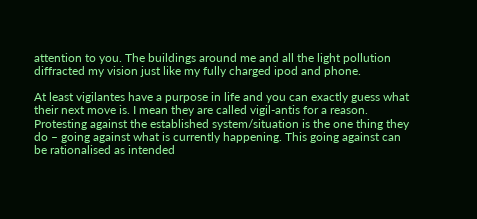attention to you. The buildings around me and all the light pollution diffracted my vision just like my fully charged ipod and phone.

At least vigilantes have a purpose in life and you can exactly guess what their next move is. I mean they are called vigil-antis for a reason. Protesting against the established system/situation is the one thing they do – going against what is currently happening. This going against can be rationalised as intended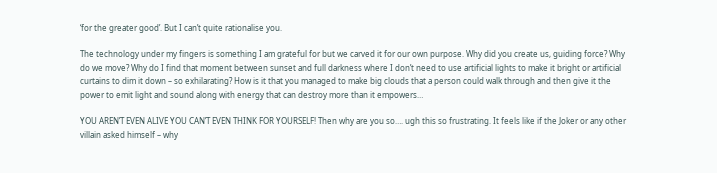‘for the greater good’. But I can’t quite rationalise you.

The technology under my fingers is something I am grateful for but we carved it for our own purpose. Why did you create us, guiding force? Why do we move? Why do I find that moment between sunset and full darkness where I don’t need to use artificial lights to make it bright or artificial curtains to dim it down – so exhilarating? How is it that you managed to make big clouds that a person could walk through and then give it the power to emit light and sound along with energy that can destroy more than it empowers…

YOU AREN’T EVEN ALIVE YOU CAN’T EVEN THINK FOR YOURSELF! Then why are you so…. ugh this so frustrating. It feels like if the Joker or any other villain asked himself – why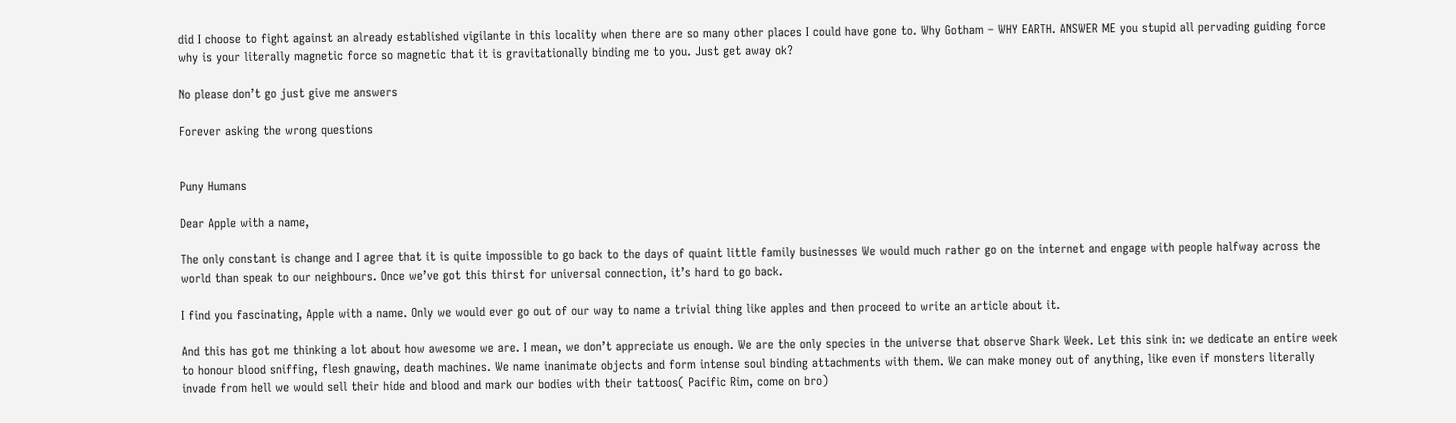did I choose to fight against an already established vigilante in this locality when there are so many other places I could have gone to. Why Gotham – WHY EARTH. ANSWER ME you stupid all pervading guiding force why is your literally magnetic force so magnetic that it is gravitationally binding me to you. Just get away ok?

No please don’t go just give me answers

Forever asking the wrong questions


Puny Humans

Dear Apple with a name,

The only constant is change and I agree that it is quite impossible to go back to the days of quaint little family businesses We would much rather go on the internet and engage with people halfway across the world than speak to our neighbours. Once we’ve got this thirst for universal connection, it’s hard to go back.

I find you fascinating, Apple with a name. Only we would ever go out of our way to name a trivial thing like apples and then proceed to write an article about it.

And this has got me thinking a lot about how awesome we are. I mean, we don’t appreciate us enough. We are the only species in the universe that observe Shark Week. Let this sink in: we dedicate an entire week to honour blood sniffing, flesh gnawing, death machines. We name inanimate objects and form intense soul binding attachments with them. We can make money out of anything, like even if monsters literally invade from hell we would sell their hide and blood and mark our bodies with their tattoos( Pacific Rim, come on bro)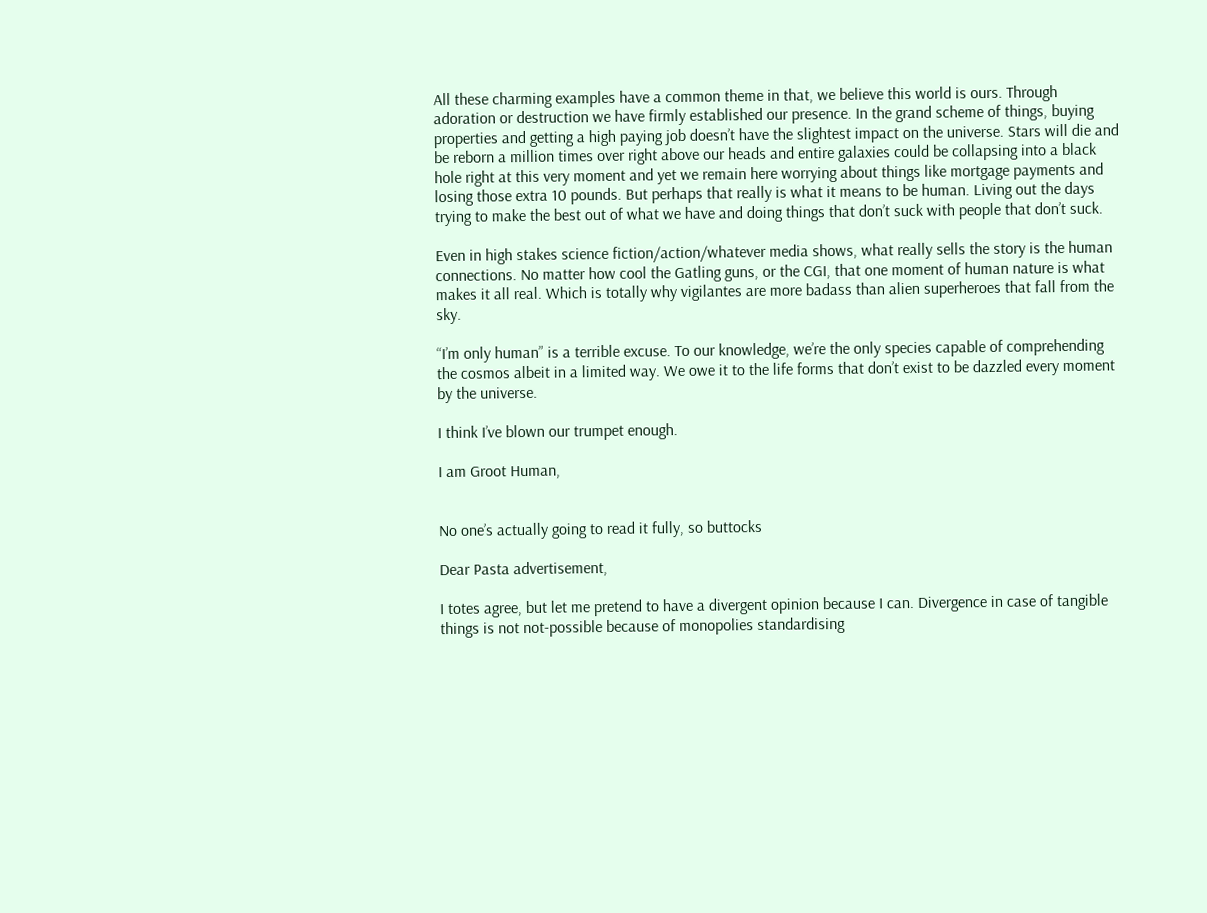All these charming examples have a common theme in that, we believe this world is ours. Through adoration or destruction we have firmly established our presence. In the grand scheme of things, buying properties and getting a high paying job doesn’t have the slightest impact on the universe. Stars will die and be reborn a million times over right above our heads and entire galaxies could be collapsing into a black hole right at this very moment and yet we remain here worrying about things like mortgage payments and losing those extra 10 pounds. But perhaps that really is what it means to be human. Living out the days trying to make the best out of what we have and doing things that don’t suck with people that don’t suck.

Even in high stakes science fiction/action/whatever media shows, what really sells the story is the human connections. No matter how cool the Gatling guns, or the CGI, that one moment of human nature is what makes it all real. Which is totally why vigilantes are more badass than alien superheroes that fall from the sky.

“I’m only human” is a terrible excuse. To our knowledge, we’re the only species capable of comprehending the cosmos albeit in a limited way. We owe it to the life forms that don’t exist to be dazzled every moment by the universe.

I think I’ve blown our trumpet enough.

I am Groot Human,


No one’s actually going to read it fully, so buttocks

Dear Pasta advertisement,

I totes agree, but let me pretend to have a divergent opinion because I can. Divergence in case of tangible things is not not-possible because of monopolies standardising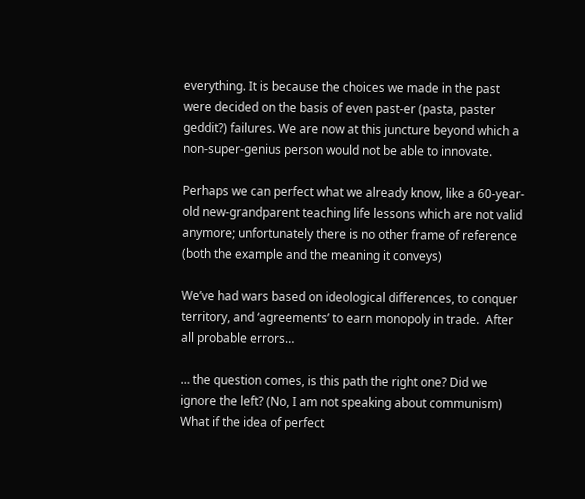everything. It is because the choices we made in the past were decided on the basis of even past-er (pasta, paster geddit?) failures. We are now at this juncture beyond which a non-super-genius person would not be able to innovate.

Perhaps we can perfect what we already know, like a 60-year-old new-grandparent teaching life lessons which are not valid anymore; unfortunately there is no other frame of reference (both the example and the meaning it conveys)

We’ve had wars based on ideological differences, to conquer territory, and ‘agreements’ to earn monopoly in trade.  After all probable errors…

… the question comes, is this path the right one? Did we ignore the left? (No, I am not speaking about communism) What if the idea of perfect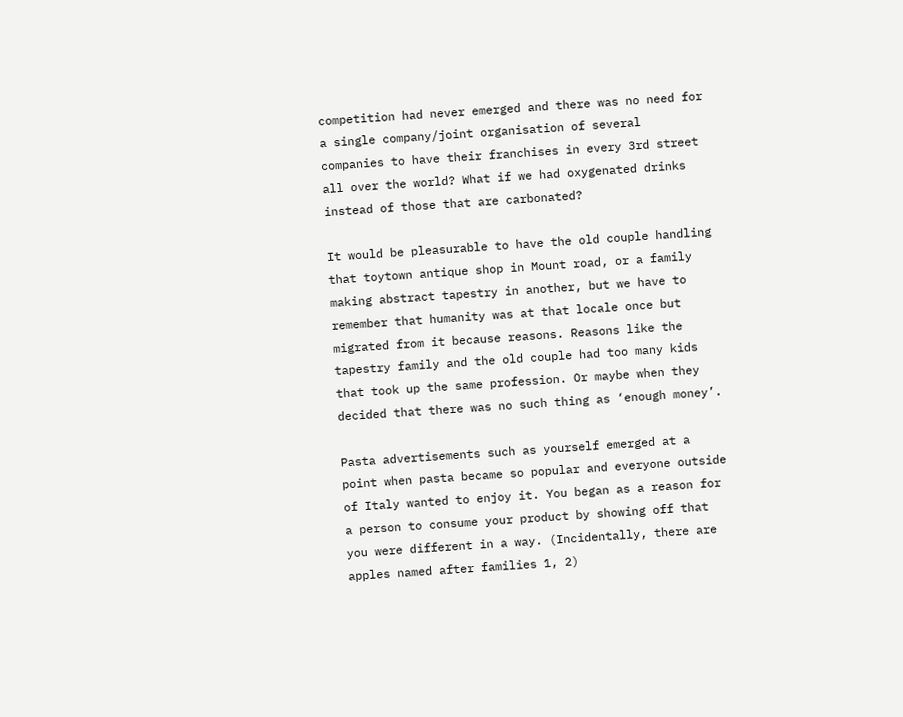competition had never emerged and there was no need for a single company/joint organisation of several companies to have their franchises in every 3rd street all over the world? What if we had oxygenated drinks instead of those that are carbonated?

It would be pleasurable to have the old couple handling that toytown antique shop in Mount road, or a family making abstract tapestry in another, but we have to remember that humanity was at that locale once but migrated from it because reasons. Reasons like the tapestry family and the old couple had too many kids that took up the same profession. Or maybe when they decided that there was no such thing as ‘enough money’.

Pasta advertisements such as yourself emerged at a point when pasta became so popular and everyone outside of Italy wanted to enjoy it. You began as a reason for a person to consume your product by showing off that you were different in a way. (Incidentally, there are apples named after families 1, 2)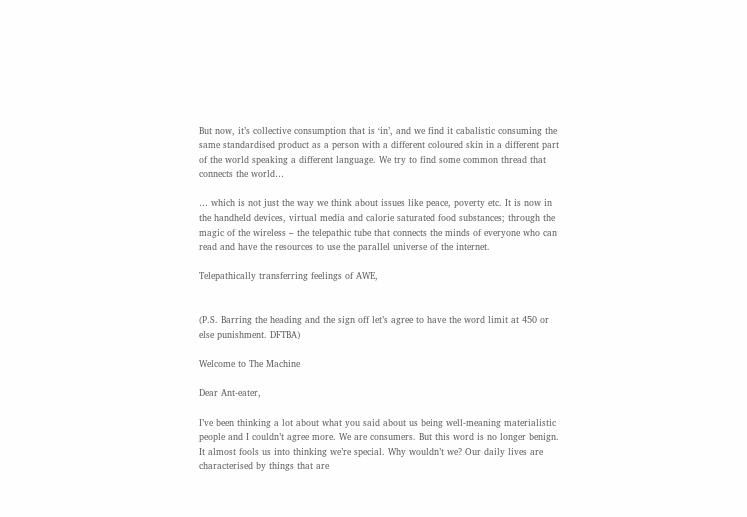But now, it’s collective consumption that is ‘in’, and we find it cabalistic consuming the same standardised product as a person with a different coloured skin in a different part of the world speaking a different language. We try to find some common thread that connects the world…

… which is not just the way we think about issues like peace, poverty etc. It is now in the handheld devices, virtual media and calorie saturated food substances; through the magic of the wireless – the telepathic tube that connects the minds of everyone who can read and have the resources to use the parallel universe of the internet.

Telepathically transferring feelings of AWE,


(P.S. Barring the heading and the sign off let’s agree to have the word limit at 450 or else punishment. DFTBA)

Welcome to The Machine

Dear Ant-eater,

I’ve been thinking a lot about what you said about us being well-meaning materialistic people and I couldn’t agree more. We are consumers. But this word is no longer benign. It almost fools us into thinking we’re special. Why wouldn’t we? Our daily lives are characterised by things that are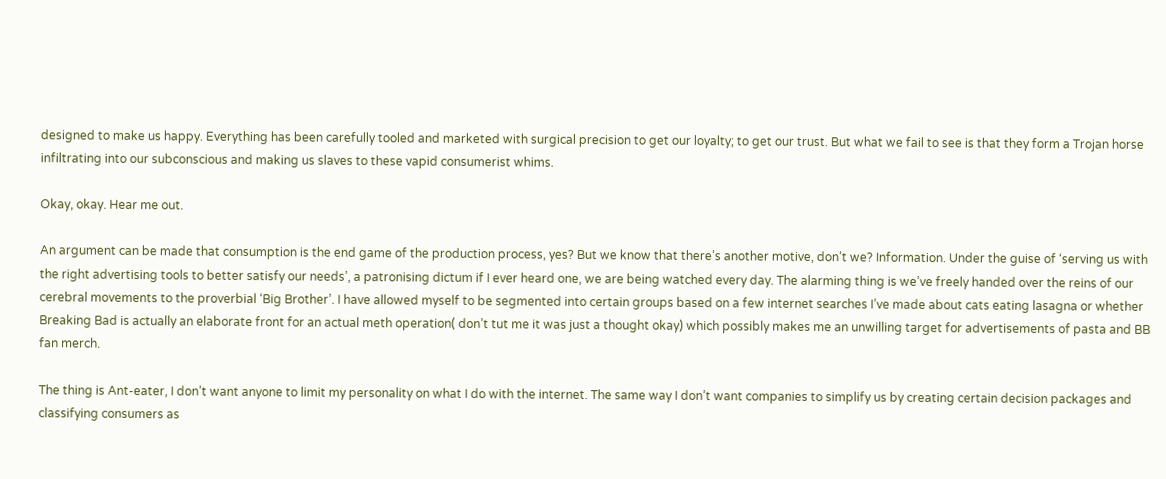designed to make us happy. Everything has been carefully tooled and marketed with surgical precision to get our loyalty; to get our trust. But what we fail to see is that they form a Trojan horse infiltrating into our subconscious and making us slaves to these vapid consumerist whims.

Okay, okay. Hear me out.

An argument can be made that consumption is the end game of the production process, yes? But we know that there’s another motive, don’t we? Information. Under the guise of ‘serving us with the right advertising tools to better satisfy our needs’, a patronising dictum if I ever heard one, we are being watched every day. The alarming thing is we’ve freely handed over the reins of our cerebral movements to the proverbial ‘Big Brother’. I have allowed myself to be segmented into certain groups based on a few internet searches I’ve made about cats eating lasagna or whether Breaking Bad is actually an elaborate front for an actual meth operation( don’t tut me it was just a thought okay) which possibly makes me an unwilling target for advertisements of pasta and BB fan merch.

The thing is Ant-eater, I don’t want anyone to limit my personality on what I do with the internet. The same way I don’t want companies to simplify us by creating certain decision packages and classifying consumers as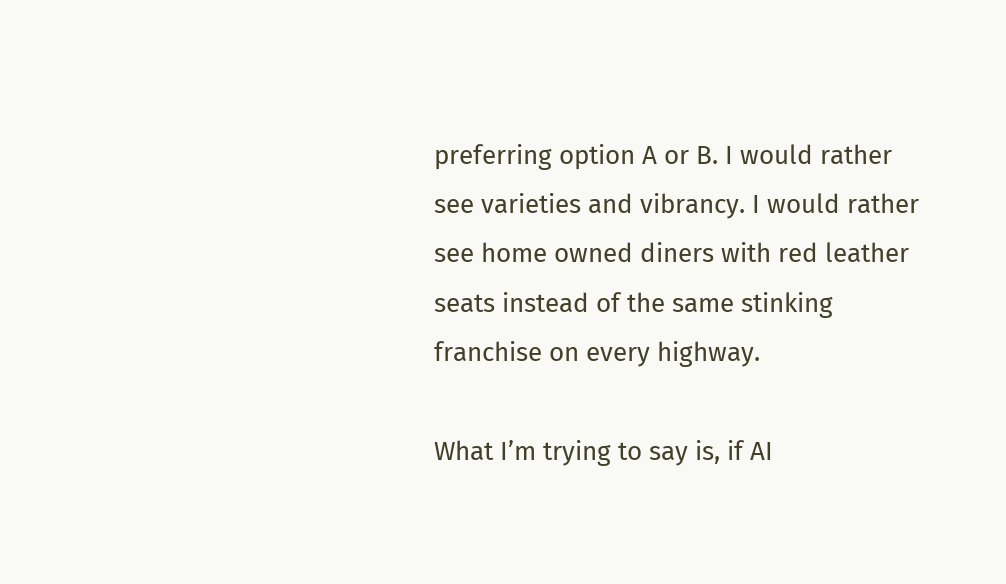preferring option A or B. I would rather see varieties and vibrancy. I would rather see home owned diners with red leather seats instead of the same stinking franchise on every highway.

What I’m trying to say is, if AI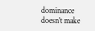dominance doesn’t make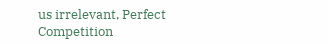us irrelevant, Perfect Competition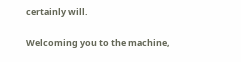certainly will.

Welcoming you to the machine,